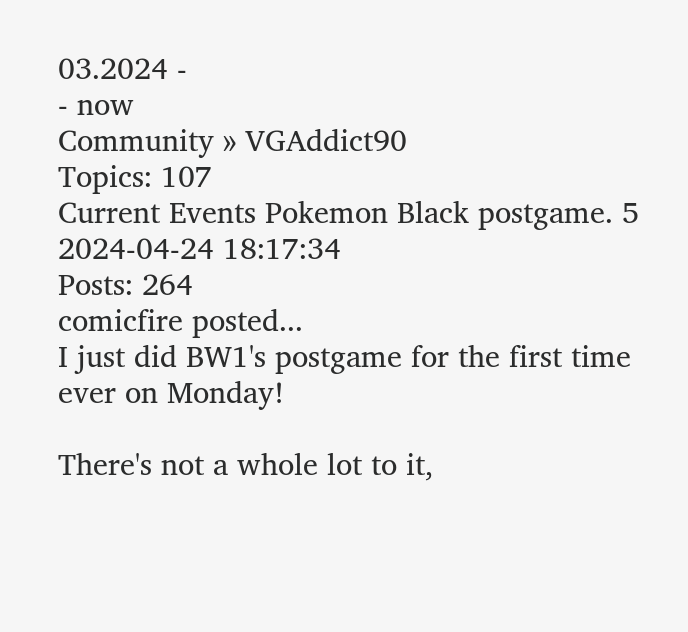03.2024 -
- now
Community » VGAddict90
Topics: 107
Current Events Pokemon Black postgame. 5 2024-04-24 18:17:34
Posts: 264
comicfire posted...
I just did BW1's postgame for the first time ever on Monday!

There's not a whole lot to it,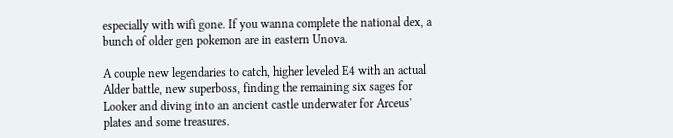especially with wifi gone. If you wanna complete the national dex, a bunch of older gen pokemon are in eastern Unova.

A couple new legendaries to catch, higher leveled E4 with an actual Alder battle, new superboss, finding the remaining six sages for Looker and diving into an ancient castle underwater for Arceus' plates and some treasures.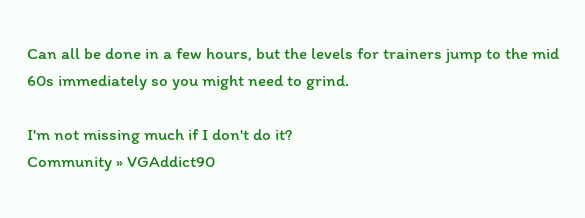Can all be done in a few hours, but the levels for trainers jump to the mid 60s immediately so you might need to grind.

I'm not missing much if I don't do it?
Community » VGAddict90